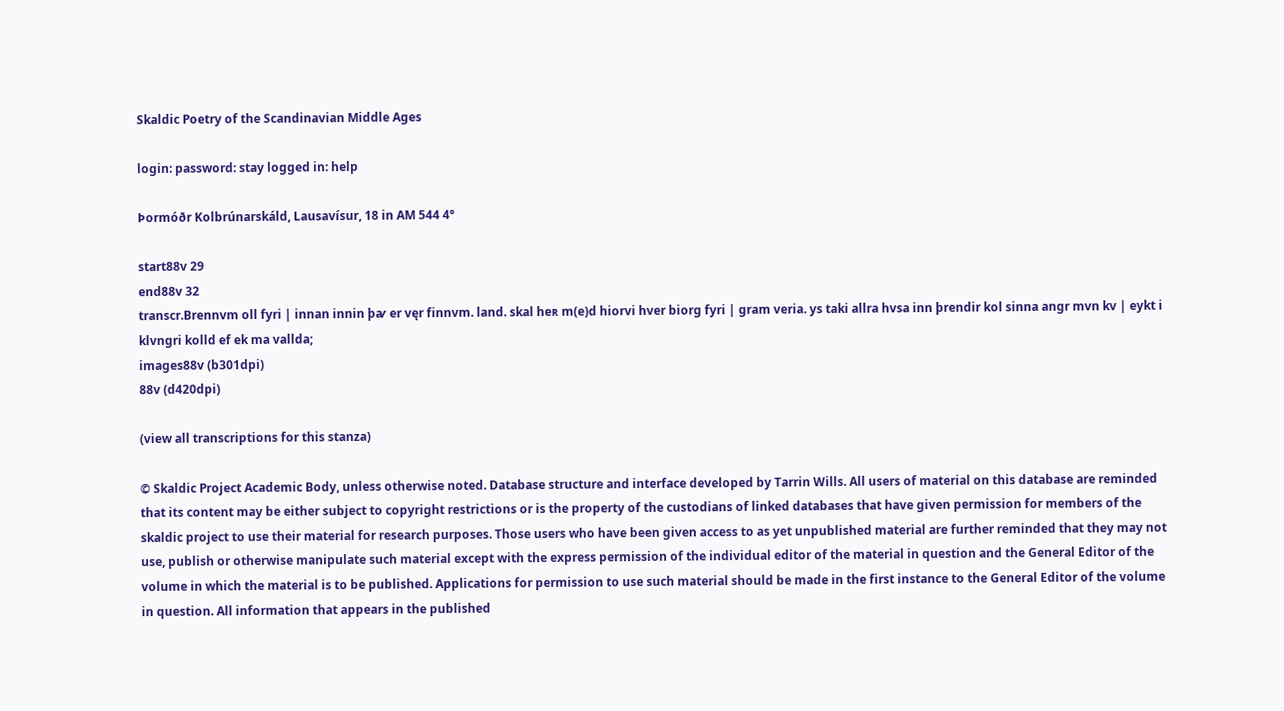Skaldic Poetry of the Scandinavian Middle Ages

login: password: stay logged in: help

Þormóðr Kolbrúnarskáld, Lausavísur, 18 in AM 544 4°

start88v 29
end88v 32
transcr.Brennvm oll fyri | innan innin þꜹ er vęr finnvm. land. skal heʀ m(e)d hiorvi hver biorg fyri | gram veria. ys taki allra hvsa inn þrendir kol sinna angr mvn kv | eykt i klvngri kolld ef ek ma vallda;
images88v (b301dpi)
88v (d420dpi)

(view all transcriptions for this stanza)

© Skaldic Project Academic Body, unless otherwise noted. Database structure and interface developed by Tarrin Wills. All users of material on this database are reminded that its content may be either subject to copyright restrictions or is the property of the custodians of linked databases that have given permission for members of the skaldic project to use their material for research purposes. Those users who have been given access to as yet unpublished material are further reminded that they may not use, publish or otherwise manipulate such material except with the express permission of the individual editor of the material in question and the General Editor of the volume in which the material is to be published. Applications for permission to use such material should be made in the first instance to the General Editor of the volume in question. All information that appears in the published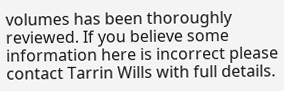volumes has been thoroughly reviewed. If you believe some information here is incorrect please contact Tarrin Wills with full details.